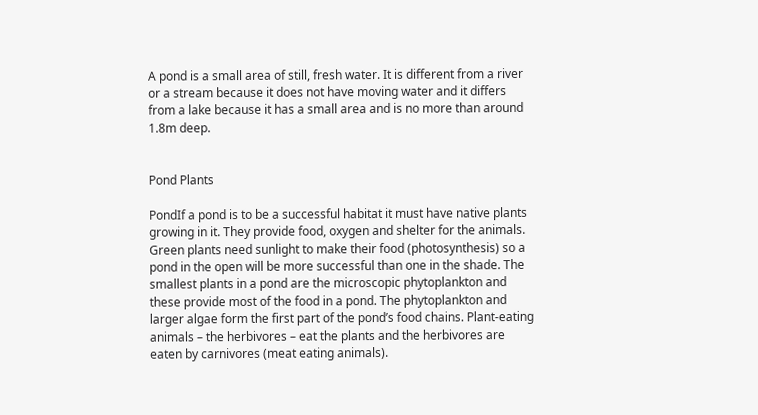A pond is a small area of still, fresh water. It is different from a river or a stream because it does not have moving water and it differs from a lake because it has a small area and is no more than around 1.8m deep.


Pond Plants

PondIf a pond is to be a successful habitat it must have native plants growing in it. They provide food, oxygen and shelter for the animals. Green plants need sunlight to make their food (photosynthesis) so a pond in the open will be more successful than one in the shade. The smallest plants in a pond are the microscopic phytoplankton and these provide most of the food in a pond. The phytoplankton and larger algae form the first part of the pond’s food chains. Plant-eating animals – the herbivores – eat the plants and the herbivores are eaten by carnivores (meat eating animals).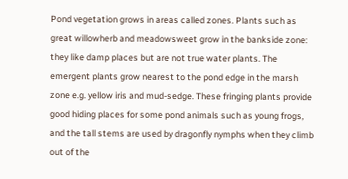Pond vegetation grows in areas called zones. Plants such as great willowherb and meadowsweet grow in the bankside zone: they like damp places but are not true water plants. The emergent plants grow nearest to the pond edge in the marsh zone e.g. yellow iris and mud-sedge. These fringing plants provide good hiding places for some pond animals such as young frogs, and the tall stems are used by dragonfly nymphs when they climb out of the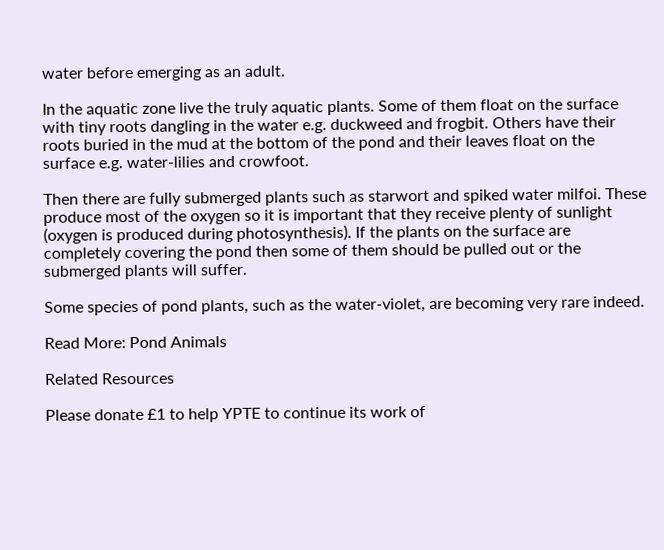water before emerging as an adult.

In the aquatic zone live the truly aquatic plants. Some of them float on the surface with tiny roots dangling in the water e.g. duckweed and frogbit. Others have their roots buried in the mud at the bottom of the pond and their leaves float on the surface e.g. water-lilies and crowfoot.

Then there are fully submerged plants such as starwort and spiked water milfoi. These produce most of the oxygen so it is important that they receive plenty of sunlight (oxygen is produced during photosynthesis). If the plants on the surface are completely covering the pond then some of them should be pulled out or the submerged plants will suffer.

Some species of pond plants, such as the water-violet, are becoming very rare indeed.

Read More: Pond Animals

Related Resources

Please donate £1 to help YPTE to continue its work of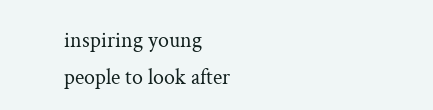inspiring young people to look after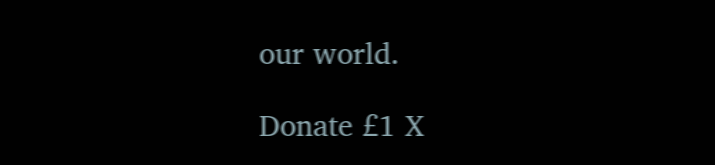our world.

Donate £1 X